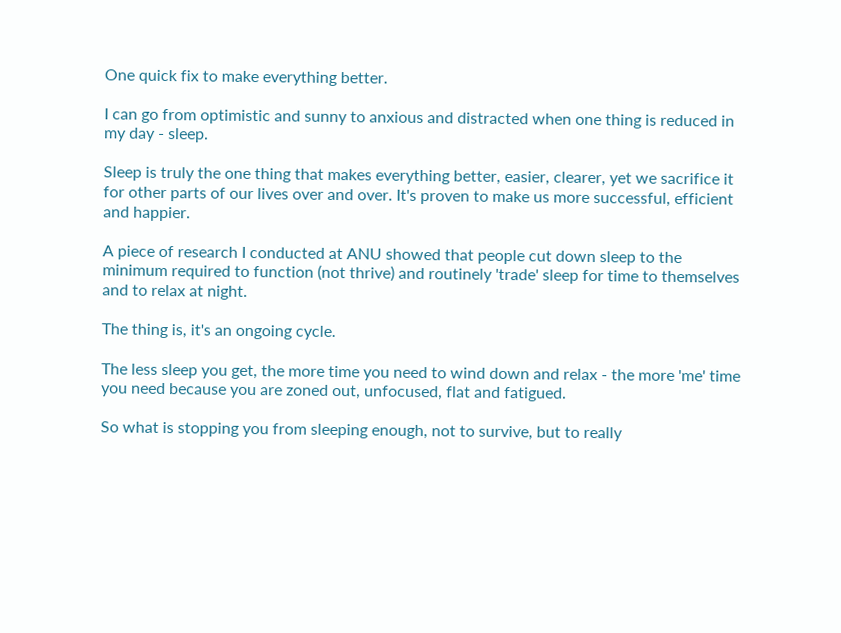One quick fix to make everything better.

I can go from optimistic and sunny to anxious and distracted when one thing is reduced in my day - sleep.

Sleep is truly the one thing that makes everything better, easier, clearer, yet we sacrifice it for other parts of our lives over and over. It's proven to make us more successful, efficient and happier.

A piece of research I conducted at ANU showed that people cut down sleep to the minimum required to function (not thrive) and routinely 'trade' sleep for time to themselves and to relax at night.

The thing is, it's an ongoing cycle.

The less sleep you get, the more time you need to wind down and relax - the more 'me' time you need because you are zoned out, unfocused, flat and fatigued.

So what is stopping you from sleeping enough, not to survive, but to really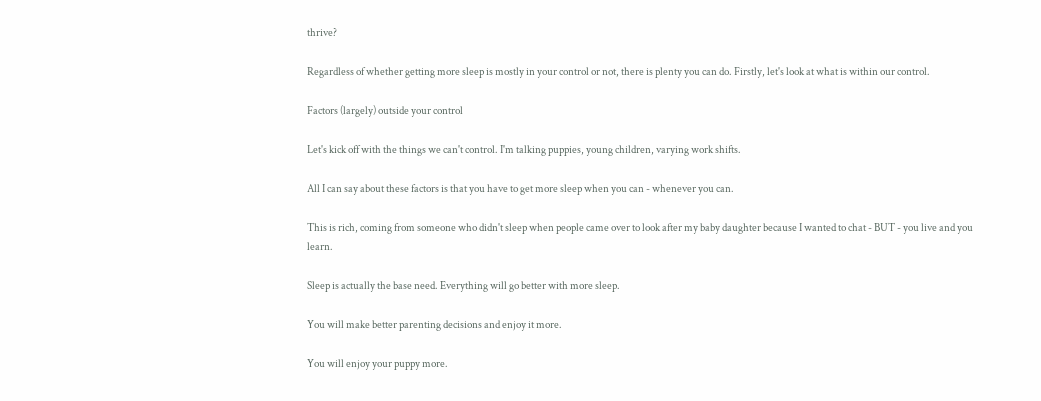thrive?

Regardless of whether getting more sleep is mostly in your control or not, there is plenty you can do. Firstly, let's look at what is within our control.

Factors (largely) outside your control

Let's kick off with the things we can't control. I'm talking puppies, young children, varying work shifts.

All I can say about these factors is that you have to get more sleep when you can - whenever you can.

This is rich, coming from someone who didn't sleep when people came over to look after my baby daughter because I wanted to chat - BUT - you live and you learn.

Sleep is actually the base need. Everything will go better with more sleep.

You will make better parenting decisions and enjoy it more.

You will enjoy your puppy more.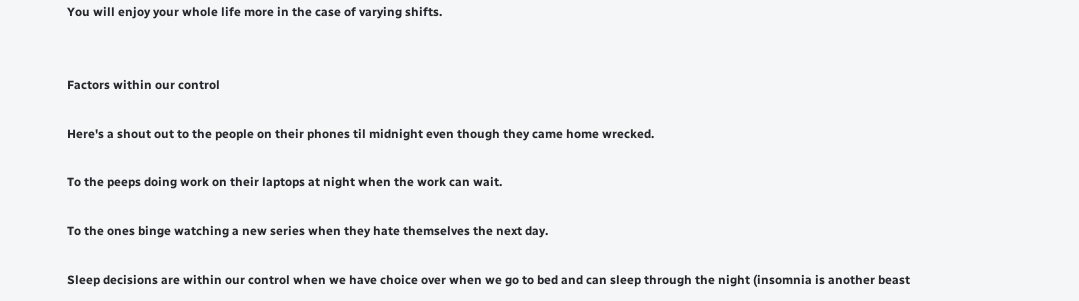You will enjoy your whole life more in the case of varying shifts.


Factors within our control

Here's a shout out to the people on their phones til midnight even though they came home wrecked.

To the peeps doing work on their laptops at night when the work can wait.

To the ones binge watching a new series when they hate themselves the next day.

Sleep decisions are within our control when we have choice over when we go to bed and can sleep through the night (insomnia is another beast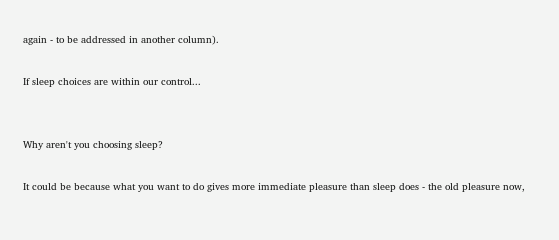again - to be addressed in another column).

If sleep choices are within our control...


Why aren't you choosing sleep?

It could be because what you want to do gives more immediate pleasure than sleep does - the old pleasure now,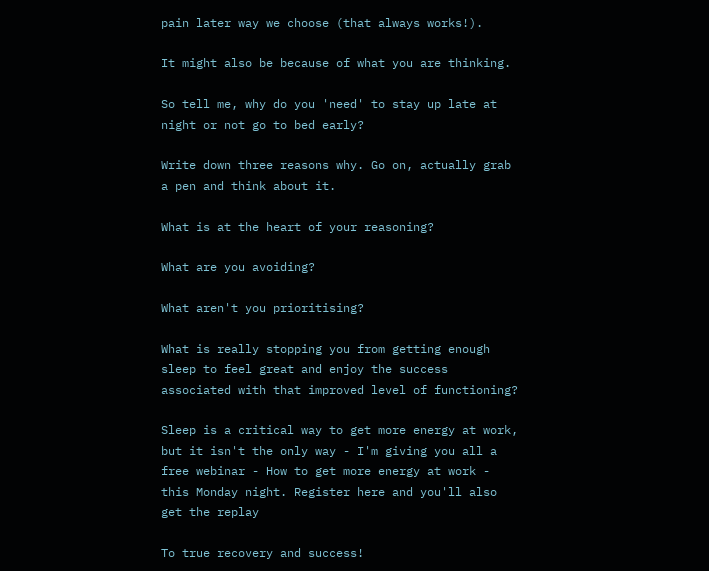pain later way we choose (that always works!).

It might also be because of what you are thinking.

So tell me, why do you 'need' to stay up late at night or not go to bed early?

Write down three reasons why. Go on, actually grab a pen and think about it.

What is at the heart of your reasoning?

What are you avoiding?

What aren't you prioritising?

What is really stopping you from getting enough sleep to feel great and enjoy the success associated with that improved level of functioning?

Sleep is a critical way to get more energy at work, but it isn't the only way - I'm giving you all a free webinar - How to get more energy at work - this Monday night. Register here and you'll also get the replay

To true recovery and success!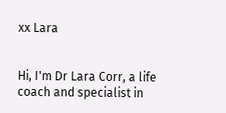xx Lara


Hi, I'm Dr Lara Corr, a life coach and specialist in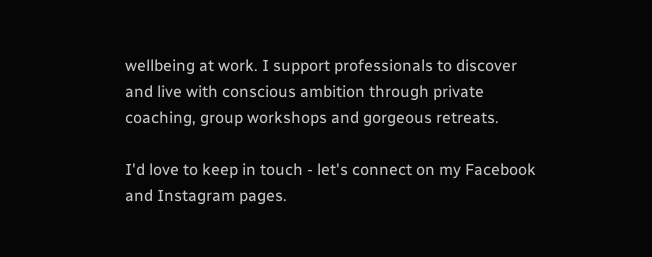wellbeing at work. I support professionals to discover and live with conscious ambition through private coaching, group workshops and gorgeous retreats.

I'd love to keep in touch - let's connect on my Facebook and Instagram pages.